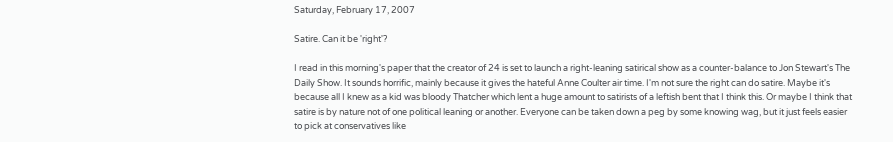Saturday, February 17, 2007

Satire. Can it be 'right'?

I read in this morning's paper that the creator of 24 is set to launch a right-leaning satirical show as a counter-balance to Jon Stewart's The Daily Show. It sounds horrific, mainly because it gives the hateful Anne Coulter air time. I'm not sure the right can do satire. Maybe it's because all I knew as a kid was bloody Thatcher which lent a huge amount to satirists of a leftish bent that I think this. Or maybe I think that satire is by nature not of one political leaning or another. Everyone can be taken down a peg by some knowing wag, but it just feels easier to pick at conservatives like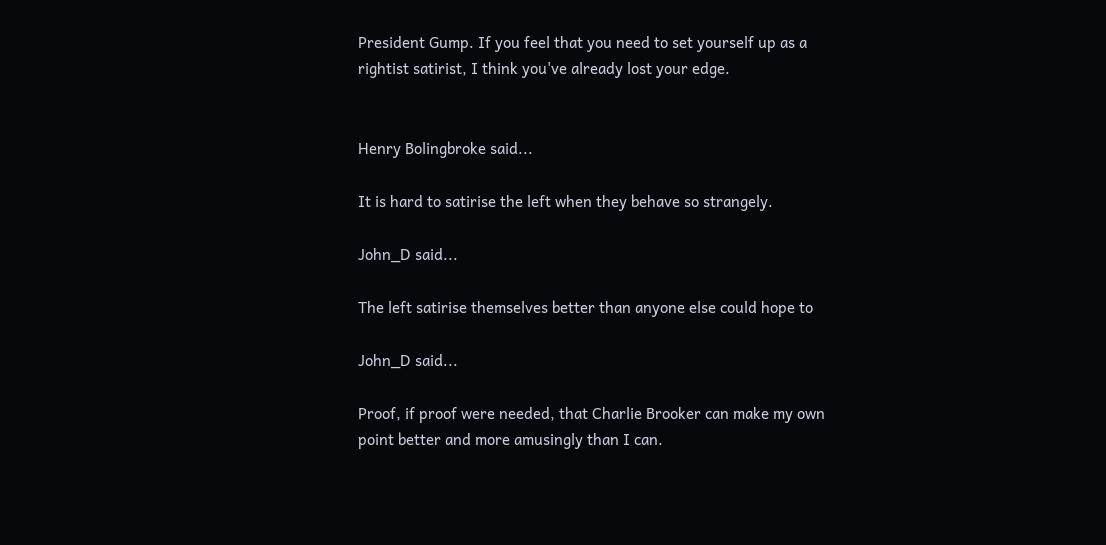President Gump. If you feel that you need to set yourself up as a rightist satirist, I think you've already lost your edge.


Henry Bolingbroke said...

It is hard to satirise the left when they behave so strangely.

John_D said...

The left satirise themselves better than anyone else could hope to

John_D said...

Proof, if proof were needed, that Charlie Brooker can make my own point better and more amusingly than I can.